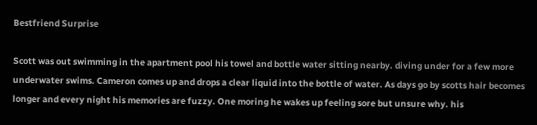Bestfriend Surprise

Scott was out swimming in the apartment pool his towel and bottle water sitting nearby. diving under for a few more underwater swims. Cameron comes up and drops a clear liquid into the bottle of water. As days go by scotts hair becomes longer and every night his memories are fuzzy. One moring he wakes up feeling sore but unsure why. his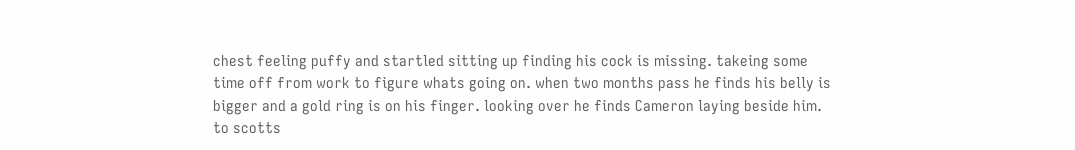chest feeling puffy and startled sitting up finding his cock is missing. takeing some time off from work to figure whats going on. when two months pass he finds his belly is bigger and a gold ring is on his finger. looking over he finds Cameron laying beside him. to scotts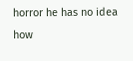horror he has no idea how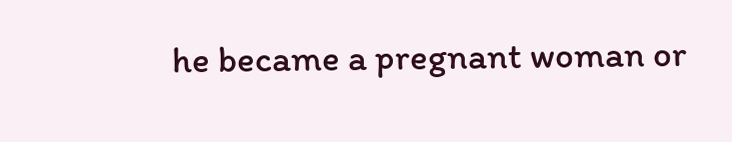he became a pregnant woman or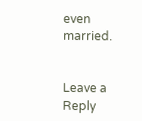even married.


Leave a Reply